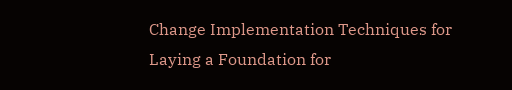Change Implementation Techniques for Laying a Foundation for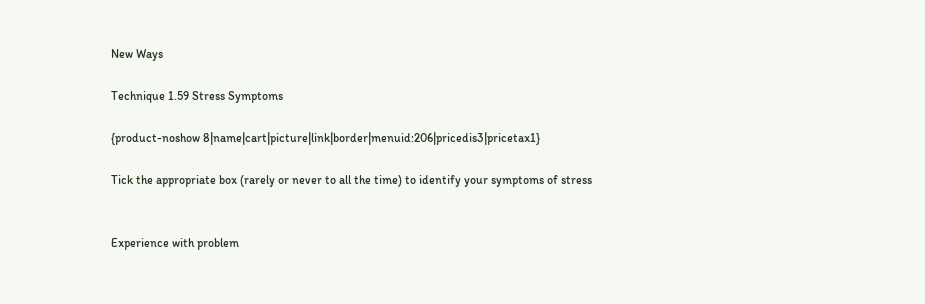New Ways

Technique 1.59 Stress Symptoms

{product-noshow 8|name|cart|picture|link|border|menuid:206|pricedis3|pricetax1}

Tick the appropriate box (rarely or never to all the time) to identify your symptoms of stress


Experience with problem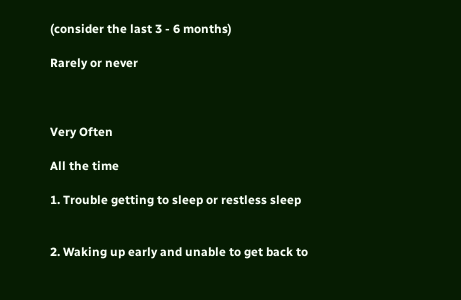(consider the last 3 ‐ 6 months)

Rarely or never



Very Often

All the time

1. Trouble getting to sleep or restless sleep


2. Waking up early and unable to get back to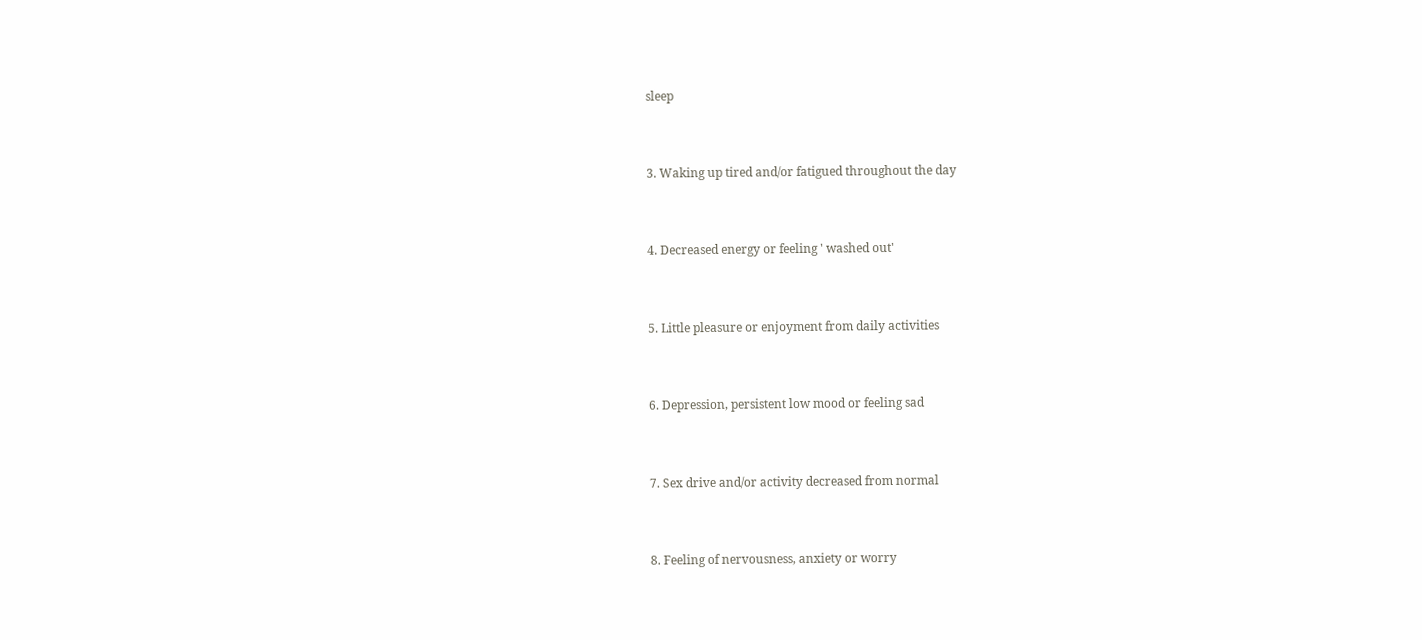sleep


3. Waking up tired and/or fatigued throughout the day


4. Decreased energy or feeling ' washed out'


5. Little pleasure or enjoyment from daily activities


6. Depression, persistent low mood or feeling sad


7. Sex drive and/or activity decreased from normal


8. Feeling of nervousness, anxiety or worry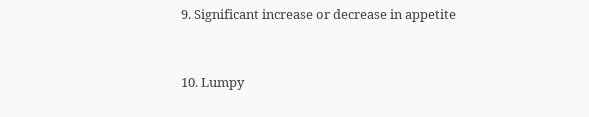9. Significant increase or decrease in appetite


10. Lumpy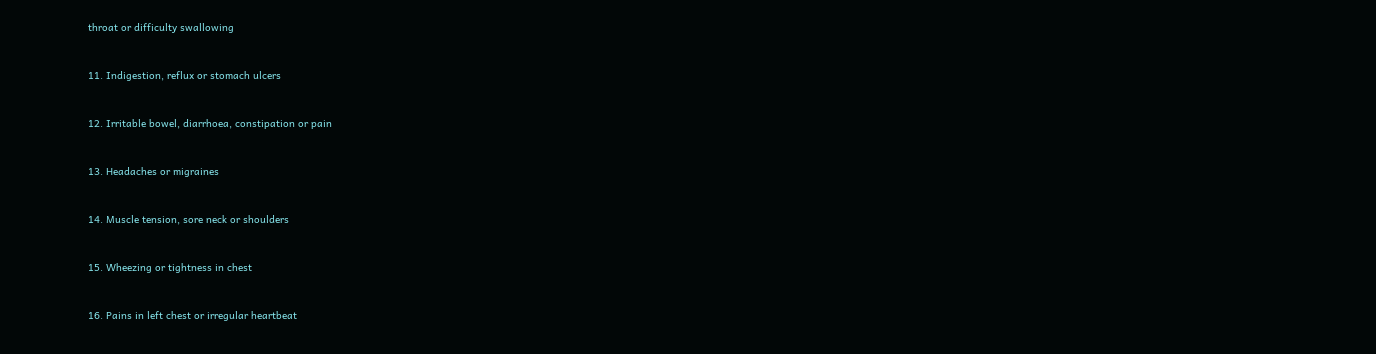throat or difficulty swallowing


11. Indigestion, reflux or stomach ulcers


12. Irritable bowel, diarrhoea, constipation or pain


13. Headaches or migraines


14. Muscle tension, sore neck or shoulders


15. Wheezing or tightness in chest


16. Pains in left chest or irregular heartbeat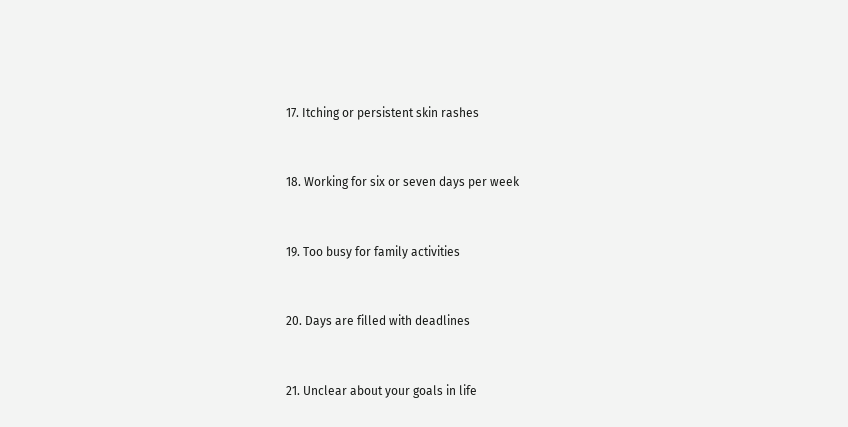17. Itching or persistent skin rashes


18. Working for six or seven days per week


19. Too busy for family activities


20. Days are filled with deadlines


21. Unclear about your goals in life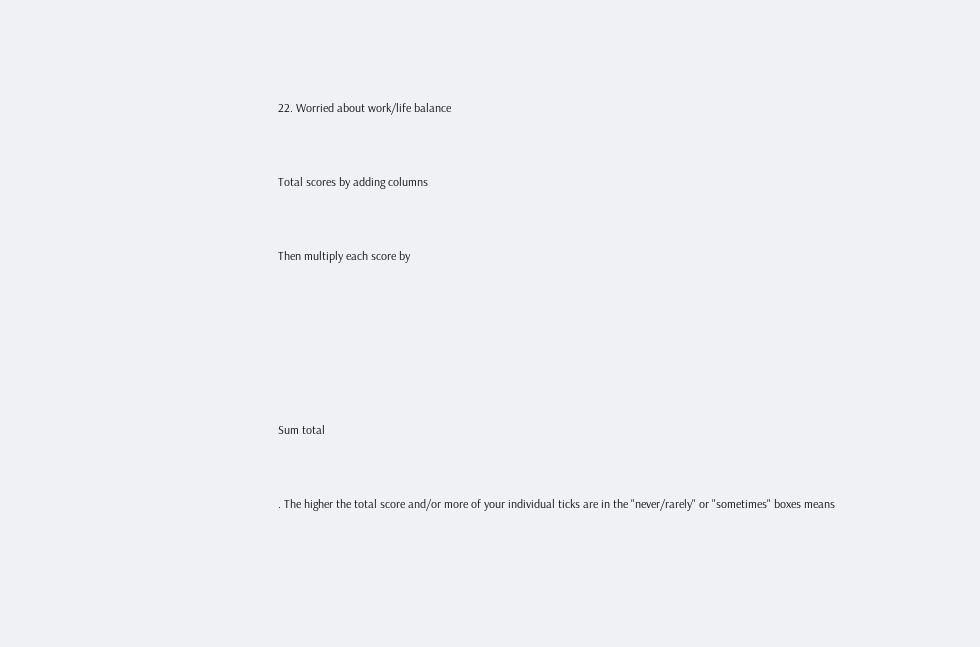22. Worried about work/life balance


Total scores by adding columns


Then multiply each score by






Sum total


. The higher the total score and/or more of your individual ticks are in the "never/rarely" or "sometimes" boxes means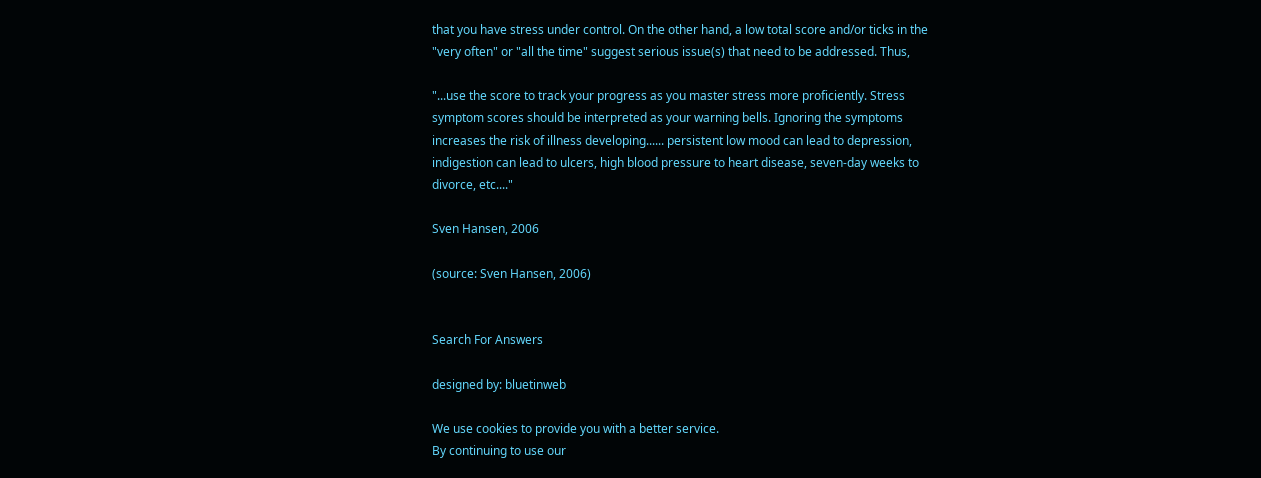that you have stress under control. On the other hand, a low total score and/or ticks in the "very often" or "all the time" suggest serious issue(s) that need to be addressed. Thus,

"...use the score to track your progress as you master stress more proficiently. Stress symptom scores should be interpreted as your warning bells. Ignoring the symptoms increases the risk of illness developing...... persistent low mood can lead to depression, indigestion can lead to ulcers, high blood pressure to heart disease, seven‐day weeks to divorce, etc...."

Sven Hansen, 2006

(source: Sven Hansen, 2006)


Search For Answers

designed by: bluetinweb

We use cookies to provide you with a better service.
By continuing to use our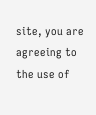site, you are agreeing to the use of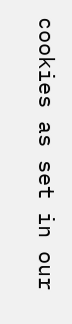cookies as set in our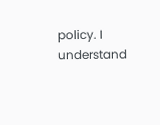policy. I understand